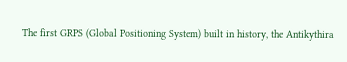The first GRPS (Global Positioning System) built in history, the Antikythira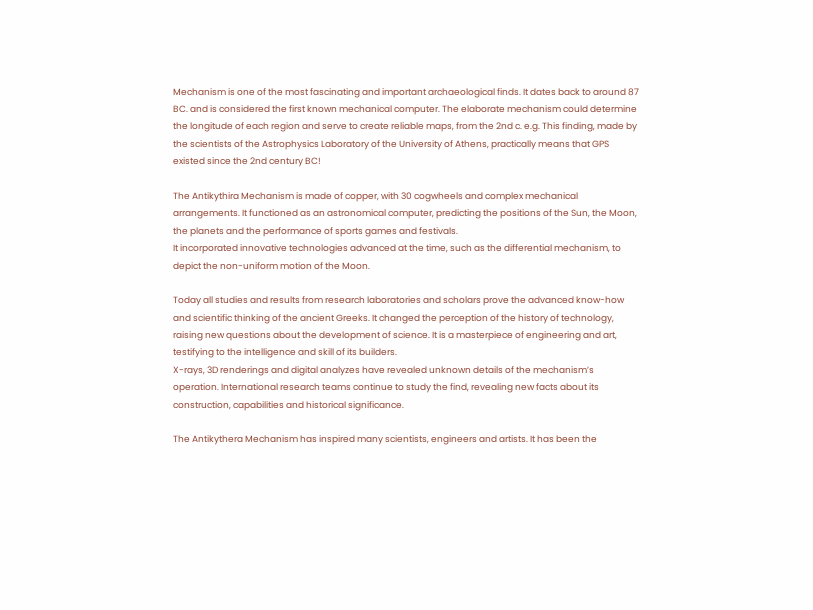Mechanism is one of the most fascinating and important archaeological finds. It dates back to around 87 BC. and is considered the first known mechanical computer. The elaborate mechanism could determine the longitude of each region and serve to create reliable maps, from the 2nd c. e.g. This finding, made by the scientists of the Astrophysics Laboratory of the University of Athens, practically means that GPS existed since the 2nd century BC!

The Antikythira Mechanism is made of copper, with 30 cogwheels and complex mechanical arrangements. It functioned as an astronomical computer, predicting the positions of the Sun, the Moon, the planets and the performance of sports games and festivals.
It incorporated innovative technologies advanced at the time, such as the differential mechanism, to depict the non-uniform motion of the Moon.

Today all studies and results from research laboratories and scholars prove the advanced know-how and scientific thinking of the ancient Greeks. It changed the perception of the history of technology, raising new questions about the development of science. It is a masterpiece of engineering and art, testifying to the intelligence and skill of its builders.
X-rays, 3D renderings and digital analyzes have revealed unknown details of the mechanism’s operation. International research teams continue to study the find, revealing new facts about its construction, capabilities and historical significance.

The Antikythera Mechanism has inspired many scientists, engineers and artists. It has been the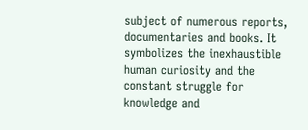subject of numerous reports, documentaries and books. It symbolizes the inexhaustible human curiosity and the constant struggle for knowledge and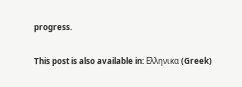progress.

This post is also available in: Ελληνικα (Greek)